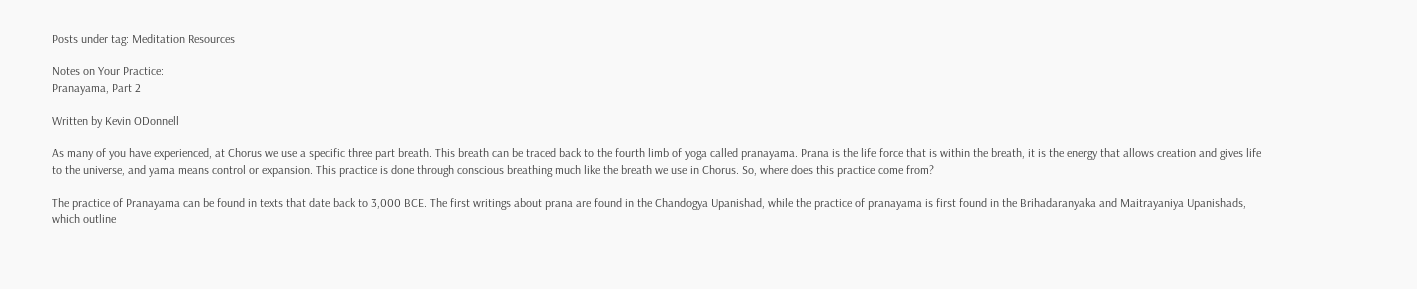Posts under tag: Meditation Resources

Notes on Your Practice:
Pranayama, Part 2

Written by Kevin ODonnell

As many of you have experienced, at Chorus we use a specific three part breath. This breath can be traced back to the fourth limb of yoga called pranayama. Prana is the life force that is within the breath, it is the energy that allows creation and gives life to the universe, and yama means control or expansion. This practice is done through conscious breathing much like the breath we use in Chorus. So, where does this practice come from?

The practice of Pranayama can be found in texts that date back to 3,000 BCE. The first writings about prana are found in the Chandogya Upanishad, while the practice of pranayama is first found in the Brihadaranyaka and Maitrayaniya Upanishads, which outline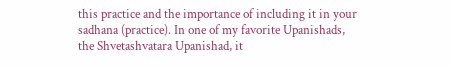this practice and the importance of including it in your sadhana (practice). In one of my favorite Upanishads, the Shvetashvatara Upanishad, it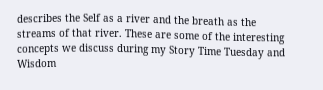describes the Self as a river and the breath as the streams of that river. These are some of the interesting concepts we discuss during my Story Time Tuesday and Wisdom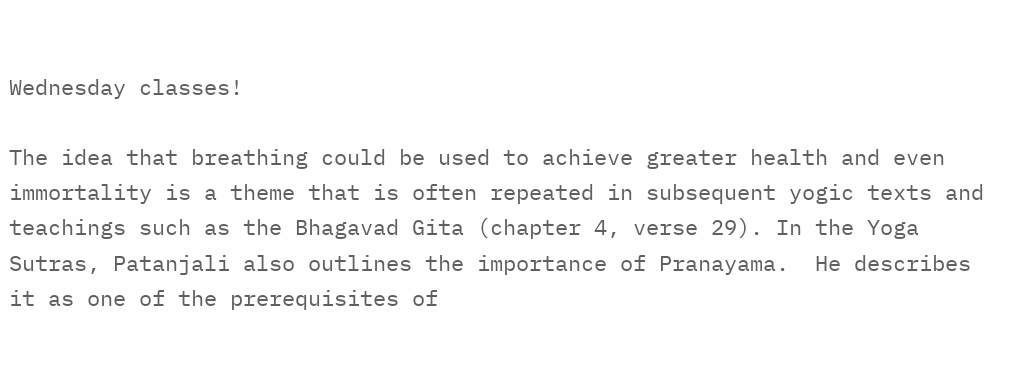Wednesday classes!

The idea that breathing could be used to achieve greater health and even immortality is a theme that is often repeated in subsequent yogic texts and teachings such as the Bhagavad Gita (chapter 4, verse 29). In the Yoga Sutras, Patanjali also outlines the importance of Pranayama.  He describes it as one of the prerequisites of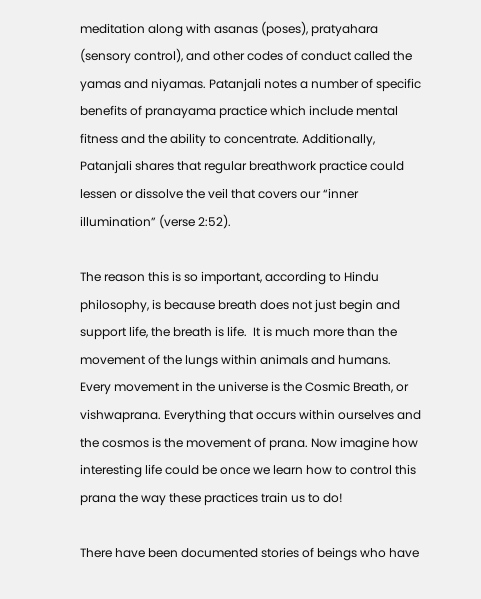meditation along with asanas (poses), pratyahara (sensory control), and other codes of conduct called the yamas and niyamas. Patanjali notes a number of specific benefits of pranayama practice which include mental fitness and the ability to concentrate. Additionally, Patanjali shares that regular breathwork practice could lessen or dissolve the veil that covers our “inner illumination” (verse 2:52).

The reason this is so important, according to Hindu philosophy, is because breath does not just begin and support life, the breath is life.  It is much more than the movement of the lungs within animals and humans. Every movement in the universe is the Cosmic Breath, or vishwaprana. Everything that occurs within ourselves and the cosmos is the movement of prana. Now imagine how interesting life could be once we learn how to control this prana the way these practices train us to do!

There have been documented stories of beings who have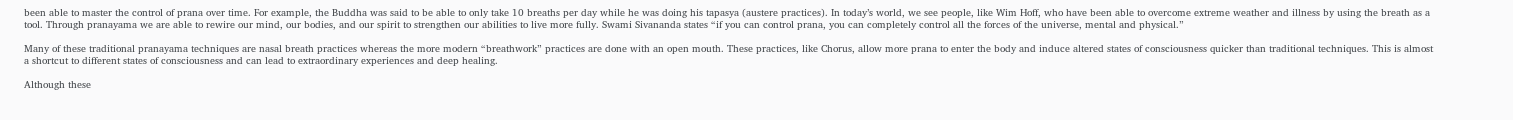been able to master the control of prana over time. For example, the Buddha was said to be able to only take 10 breaths per day while he was doing his tapasya (austere practices). In today’s world, we see people, like Wim Hoff, who have been able to overcome extreme weather and illness by using the breath as a tool. Through pranayama we are able to rewire our mind, our bodies, and our spirit to strengthen our abilities to live more fully. Swami Sivananda states “if you can control prana, you can completely control all the forces of the universe, mental and physical.”

Many of these traditional pranayama techniques are nasal breath practices whereas the more modern “breathwork” practices are done with an open mouth. These practices, like Chorus, allow more prana to enter the body and induce altered states of consciousness quicker than traditional techniques. This is almost a shortcut to different states of consciousness and can lead to extraordinary experiences and deep healing.

Although these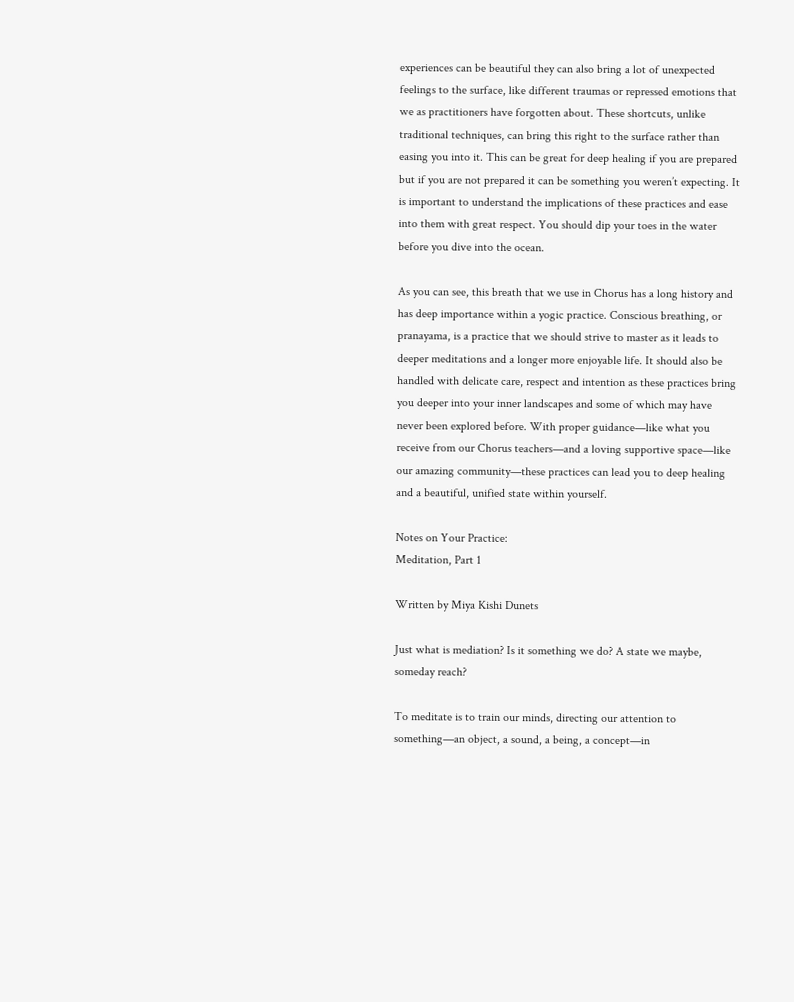experiences can be beautiful they can also bring a lot of unexpected feelings to the surface, like different traumas or repressed emotions that we as practitioners have forgotten about. These shortcuts, unlike traditional techniques, can bring this right to the surface rather than easing you into it. This can be great for deep healing if you are prepared but if you are not prepared it can be something you weren’t expecting. It is important to understand the implications of these practices and ease into them with great respect. You should dip your toes in the water before you dive into the ocean.

As you can see, this breath that we use in Chorus has a long history and has deep importance within a yogic practice. Conscious breathing, or pranayama, is a practice that we should strive to master as it leads to deeper meditations and a longer more enjoyable life. It should also be handled with delicate care, respect and intention as these practices bring you deeper into your inner landscapes and some of which may have never been explored before. With proper guidance—like what you receive from our Chorus teachers—and a loving supportive space—like our amazing community—these practices can lead you to deep healing and a beautiful, unified state within yourself.

Notes on Your Practice:
Meditation, Part 1

Written by Miya Kishi Dunets

Just what is mediation? Is it something we do? A state we maybe, someday reach?

To meditate is to train our minds, directing our attention to something—an object, a sound, a being, a concept—in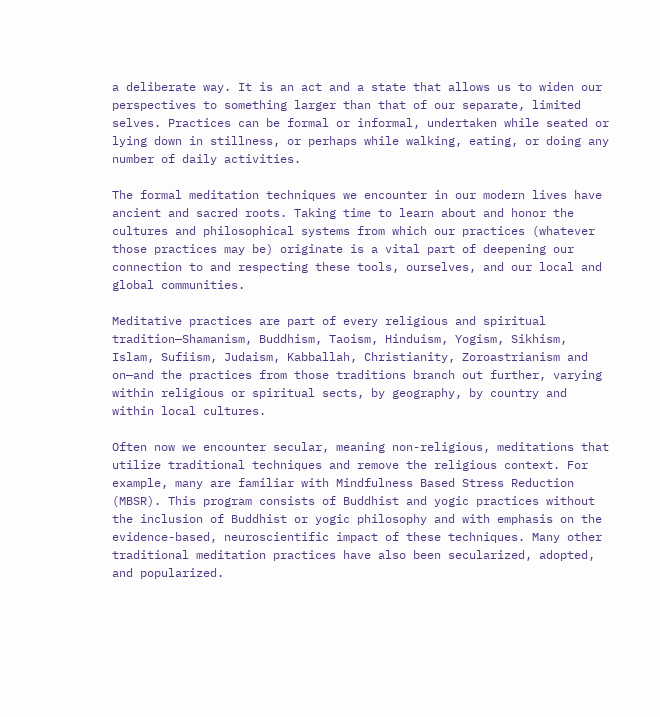a deliberate way. It is an act and a state that allows us to widen our perspectives to something larger than that of our separate, limited selves. Practices can be formal or informal, undertaken while seated or lying down in stillness, or perhaps while walking, eating, or doing any number of daily activities.

The formal meditation techniques we encounter in our modern lives have ancient and sacred roots. Taking time to learn about and honor the cultures and philosophical systems from which our practices (whatever those practices may be) originate is a vital part of deepening our connection to and respecting these tools, ourselves, and our local and global communities.

Meditative practices are part of every religious and spiritual tradition—Shamanism, Buddhism, Taoism, Hinduism, Yogism, Sikhism, Islam, Sufiism, Judaism, Kabballah, Christianity, Zoroastrianism and on—and the practices from those traditions branch out further, varying within religious or spiritual sects, by geography, by country and within local cultures.

Often now we encounter secular, meaning non-religious, meditations that utilize traditional techniques and remove the religious context. For example, many are familiar with Mindfulness Based Stress Reduction (MBSR). This program consists of Buddhist and yogic practices without the inclusion of Buddhist or yogic philosophy and with emphasis on the evidence-based, neuroscientific impact of these techniques. Many other traditional meditation practices have also been secularized, adopted, and popularized.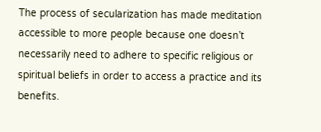The process of secularization has made meditation accessible to more people because one doesn’t necessarily need to adhere to specific religious or spiritual beliefs in order to access a practice and its benefits.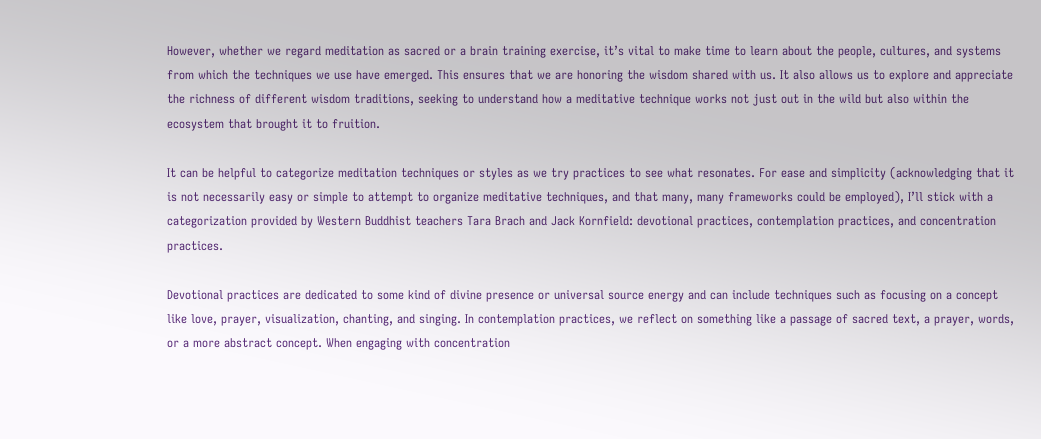However, whether we regard meditation as sacred or a brain training exercise, it’s vital to make time to learn about the people, cultures, and systems from which the techniques we use have emerged. This ensures that we are honoring the wisdom shared with us. It also allows us to explore and appreciate the richness of different wisdom traditions, seeking to understand how a meditative technique works not just out in the wild but also within the ecosystem that brought it to fruition.

It can be helpful to categorize meditation techniques or styles as we try practices to see what resonates. For ease and simplicity (acknowledging that it is not necessarily easy or simple to attempt to organize meditative techniques, and that many, many frameworks could be employed), I’ll stick with a categorization provided by Western Buddhist teachers Tara Brach and Jack Kornfield: devotional practices, contemplation practices, and concentration practices.

Devotional practices are dedicated to some kind of divine presence or universal source energy and can include techniques such as focusing on a concept like love, prayer, visualization, chanting, and singing. In contemplation practices, we reflect on something like a passage of sacred text, a prayer, words, or a more abstract concept. When engaging with concentration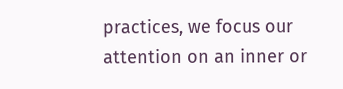practices, we focus our attention on an inner or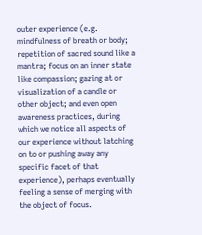outer experience (e.g. mindfulness of breath or body; repetition of sacred sound like a mantra; focus on an inner state like compassion; gazing at or visualization of a candle or other object; and even open awareness practices, during which we notice all aspects of our experience without latching on to or pushing away any specific facet of that experience), perhaps eventually feeling a sense of merging with the object of focus.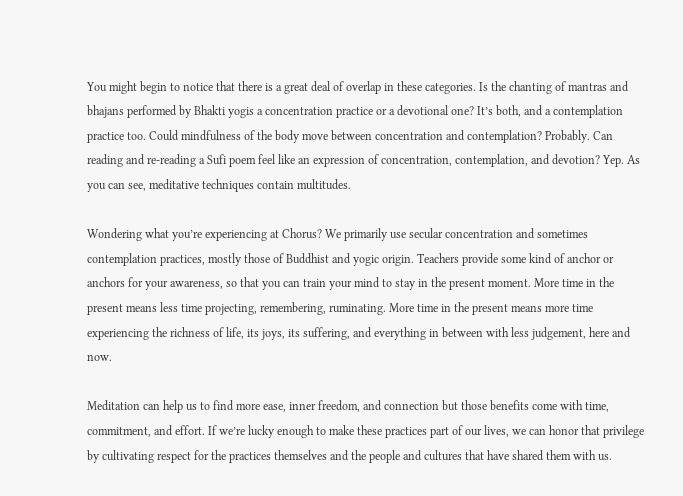You might begin to notice that there is a great deal of overlap in these categories. Is the chanting of mantras and bhajans performed by Bhakti yogis a concentration practice or a devotional one? It’s both, and a contemplation practice too. Could mindfulness of the body move between concentration and contemplation? Probably. Can reading and re-reading a Sufi poem feel like an expression of concentration, contemplation, and devotion? Yep. As you can see, meditative techniques contain multitudes.

Wondering what you’re experiencing at Chorus? We primarily use secular concentration and sometimes contemplation practices, mostly those of Buddhist and yogic origin. Teachers provide some kind of anchor or anchors for your awareness, so that you can train your mind to stay in the present moment. More time in the present means less time projecting, remembering, ruminating. More time in the present means more time experiencing the richness of life, its joys, its suffering, and everything in between with less judgement, here and now.

Meditation can help us to find more ease, inner freedom, and connection but those benefits come with time, commitment, and effort. If we’re lucky enough to make these practices part of our lives, we can honor that privilege by cultivating respect for the practices themselves and the people and cultures that have shared them with us.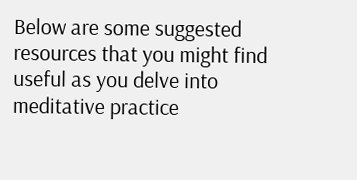Below are some suggested resources that you might find useful as you delve into meditative practice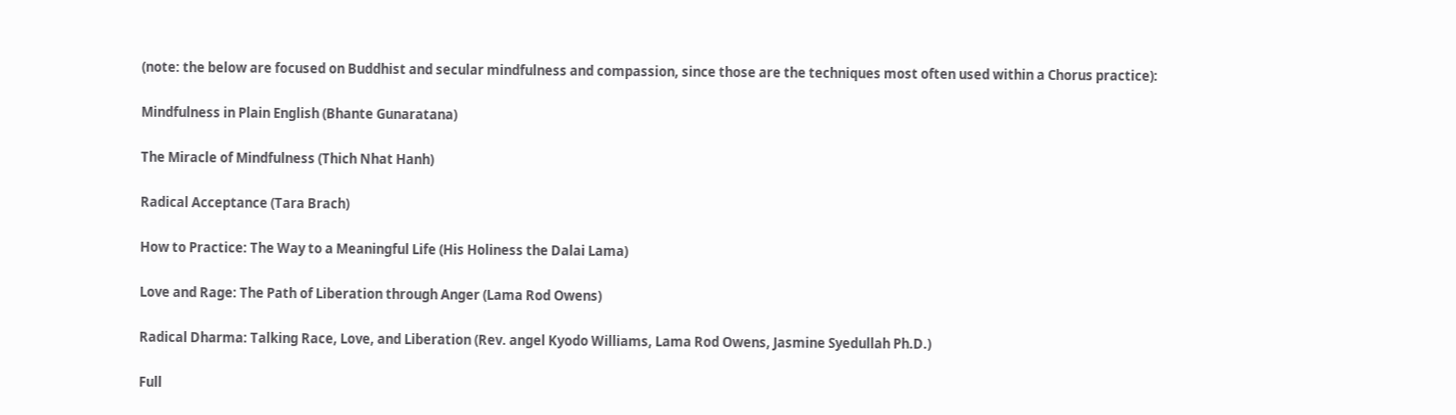(note: the below are focused on Buddhist and secular mindfulness and compassion, since those are the techniques most often used within a Chorus practice):

Mindfulness in Plain English (Bhante Gunaratana)

The Miracle of Mindfulness (Thich Nhat Hanh)

Radical Acceptance (Tara Brach)

How to Practice: The Way to a Meaningful Life (His Holiness the Dalai Lama)

Love and Rage: The Path of Liberation through Anger (Lama Rod Owens)

Radical Dharma: Talking Race, Love, and Liberation (Rev. angel Kyodo Williams, Lama Rod Owens, Jasmine Syedullah Ph.D.)

Full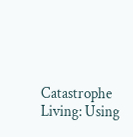Catastrophe Living: Using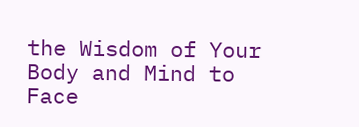the Wisdom of Your Body and Mind to Face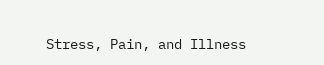Stress, Pain, and Illness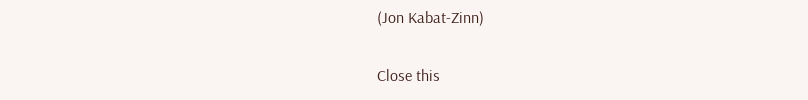(Jon Kabat-Zinn)

Close this